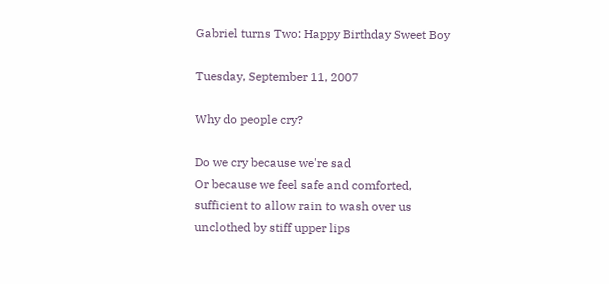Gabriel turns Two: Happy Birthday Sweet Boy

Tuesday, September 11, 2007

Why do people cry?

Do we cry because we're sad
Or because we feel safe and comforted, sufficient to allow rain to wash over us unclothed by stiff upper lips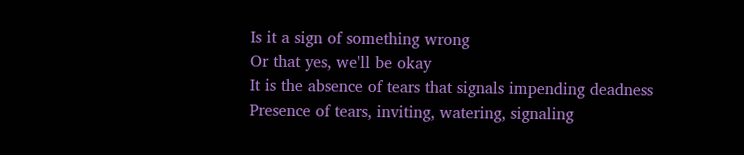Is it a sign of something wrong
Or that yes, we'll be okay
It is the absence of tears that signals impending deadness
Presence of tears, inviting, watering, signaling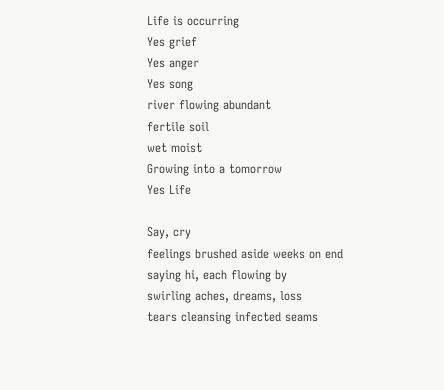Life is occurring
Yes grief
Yes anger
Yes song
river flowing abundant
fertile soil
wet moist
Growing into a tomorrow
Yes Life

Say, cry
feelings brushed aside weeks on end
saying hi, each flowing by
swirling aches, dreams, loss
tears cleansing infected seams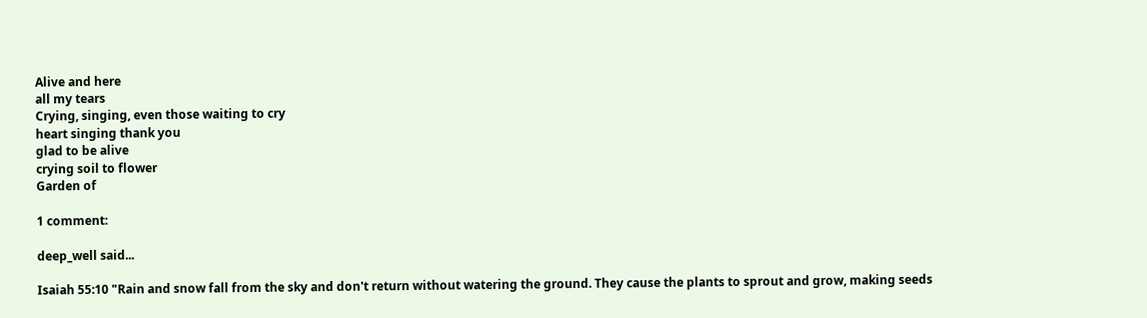Alive and here
all my tears
Crying, singing, even those waiting to cry
heart singing thank you
glad to be alive
crying soil to flower
Garden of

1 comment:

deep_well said...

Isaiah 55:10 "Rain and snow fall from the sky and don't return without watering the ground. They cause the plants to sprout and grow, making seeds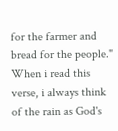for the farmer and bread for the people." When i read this verse, i always think of the rain as God's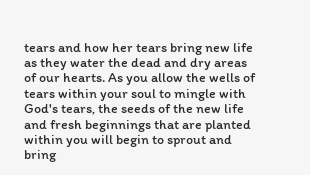tears and how her tears bring new life as they water the dead and dry areas of our hearts. As you allow the wells of tears within your soul to mingle with God's tears, the seeds of the new life and fresh beginnings that are planted within you will begin to sprout and bring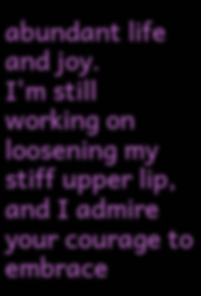abundant life and joy.
I'm still working on loosening my stiff upper lip, and I admire your courage to embrace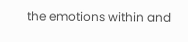the emotions within and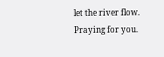let the river flow.
Praying for you.